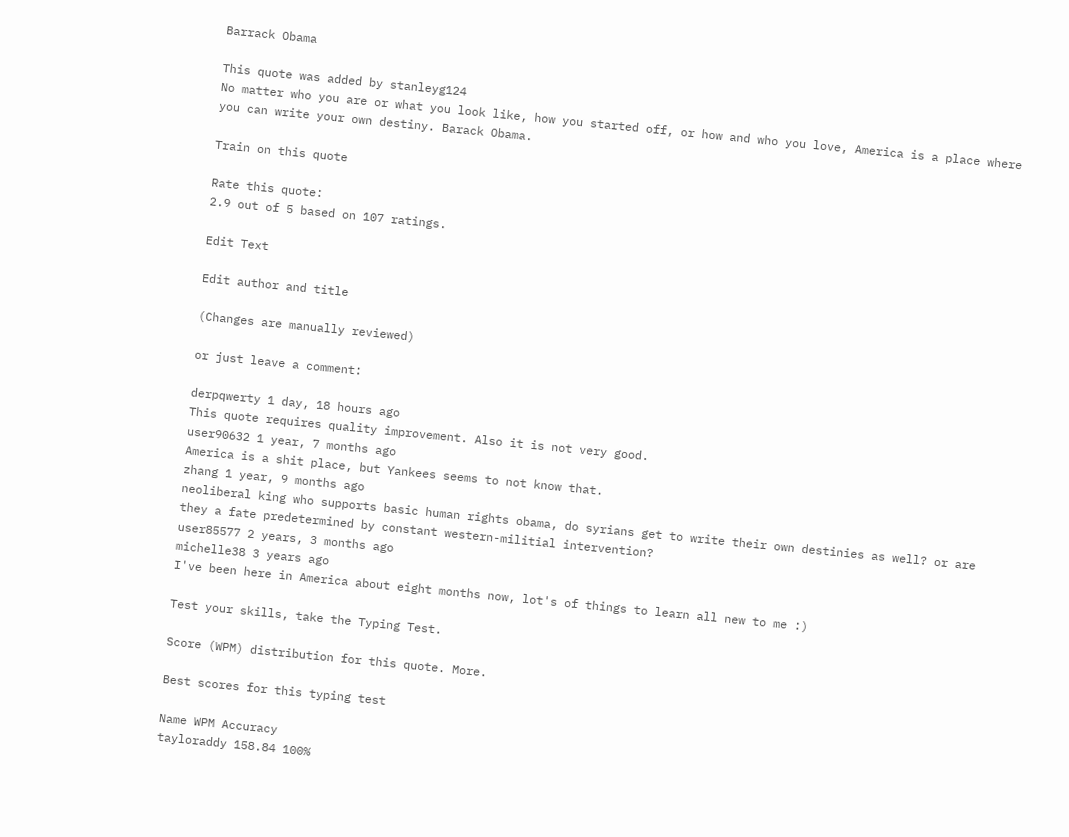Barrack Obama

This quote was added by stanleyg124
No matter who you are or what you look like, how you started off, or how and who you love, America is a place where you can write your own destiny. Barack Obama.

Train on this quote

Rate this quote:
2.9 out of 5 based on 107 ratings.

Edit Text

Edit author and title

(Changes are manually reviewed)

or just leave a comment:

derpqwerty 1 day, 18 hours ago
This quote requires quality improvement. Also it is not very good.
user90632 1 year, 7 months ago
America is a shit place, but Yankees seems to not know that.
zhang 1 year, 9 months ago
neoliberal king who supports basic human rights obama, do syrians get to write their own destinies as well? or are they a fate predetermined by constant western-militial intervention?
user85577 2 years, 3 months ago
michelle38 3 years ago
I've been here in America about eight months now, lot's of things to learn all new to me :)

Test your skills, take the Typing Test.

Score (WPM) distribution for this quote. More.

Best scores for this typing test

Name WPM Accuracy
tayloraddy 158.84 100%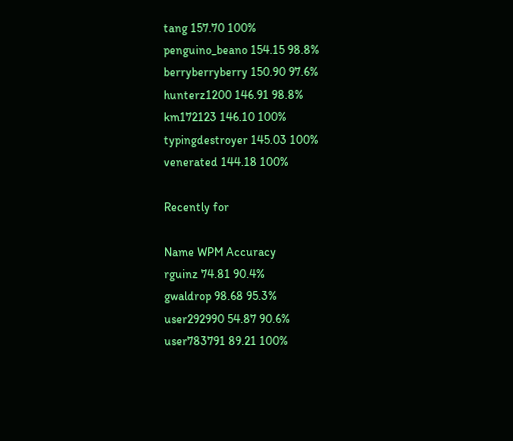tang 157.70 100%
penguino_beano 154.15 98.8%
berryberryberry 150.90 97.6%
hunterz1200 146.91 98.8%
km172123 146.10 100%
typingdestroyer 145.03 100%
venerated 144.18 100%

Recently for

Name WPM Accuracy
rguinz 74.81 90.4%
gwaldrop 98.68 95.3%
user292990 54.87 90.6%
user783791 89.21 100%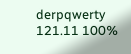derpqwerty 121.11 100%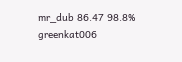mr_dub 86.47 98.8%
greenkat006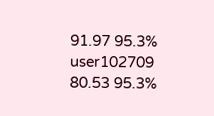91.97 95.3%
user102709 80.53 95.3%